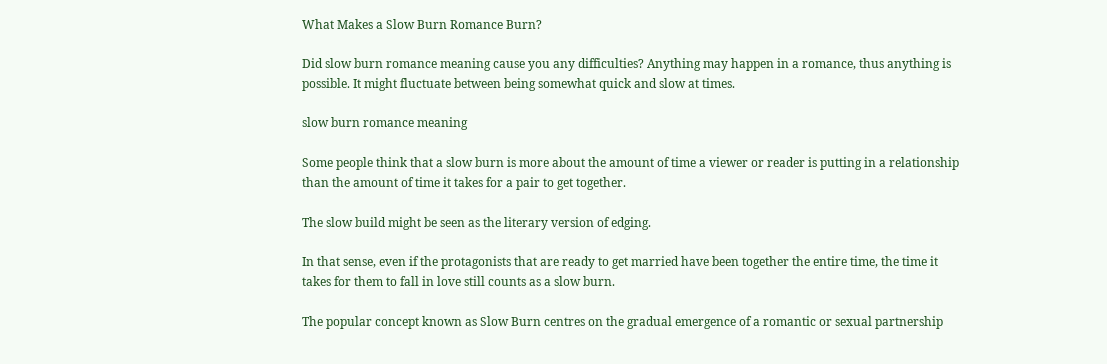What Makes a Slow Burn Romance Burn?

Did slow burn romance meaning cause you any difficulties? Anything may happen in a romance, thus anything is possible. It might fluctuate between being somewhat quick and slow at times.

slow burn romance meaning

Some people think that a slow burn is more about the amount of time a viewer or reader is putting in a relationship than the amount of time it takes for a pair to get together.

The slow build might be seen as the literary version of edging.

In that sense, even if the protagonists that are ready to get married have been together the entire time, the time it takes for them to fall in love still counts as a slow burn.

The popular concept known as Slow Burn centres on the gradual emergence of a romantic or sexual partnership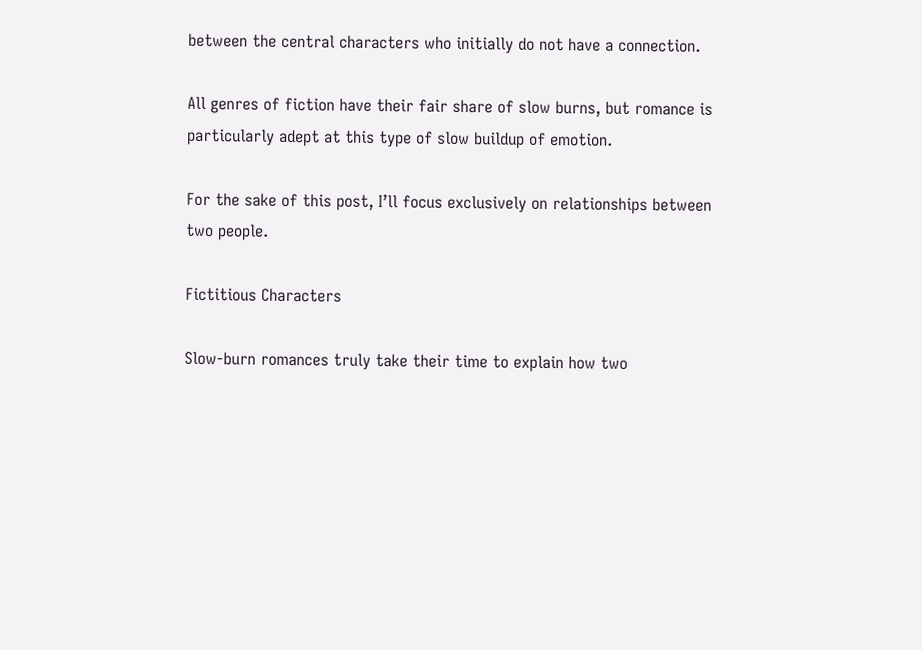between the central characters who initially do not have a connection.

All genres of fiction have their fair share of slow burns, but romance is particularly adept at this type of slow buildup of emotion.

For the sake of this post, I’ll focus exclusively on relationships between two people.

Fictitious Characters

Slow-burn romances truly take their time to explain how two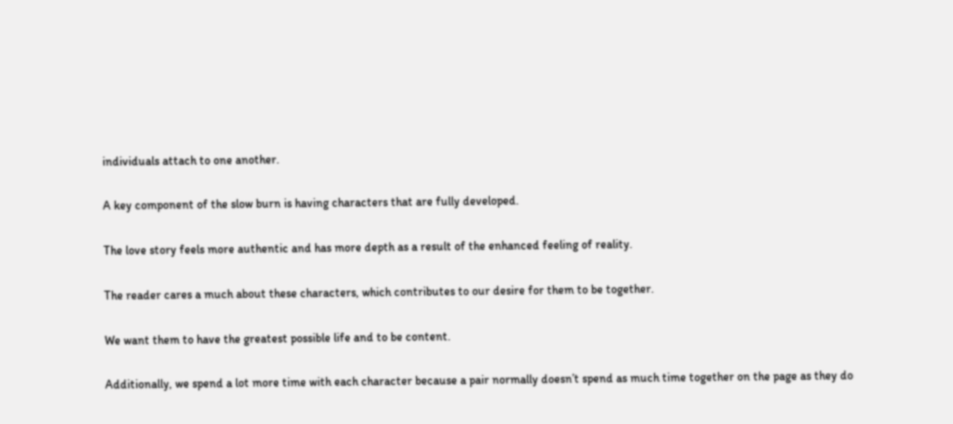individuals attach to one another.

A key component of the slow burn is having characters that are fully developed.

The love story feels more authentic and has more depth as a result of the enhanced feeling of reality.

The reader cares a much about these characters, which contributes to our desire for them to be together.

We want them to have the greatest possible life and to be content.

Additionally, we spend a lot more time with each character because a pair normally doesn’t spend as much time together on the page as they do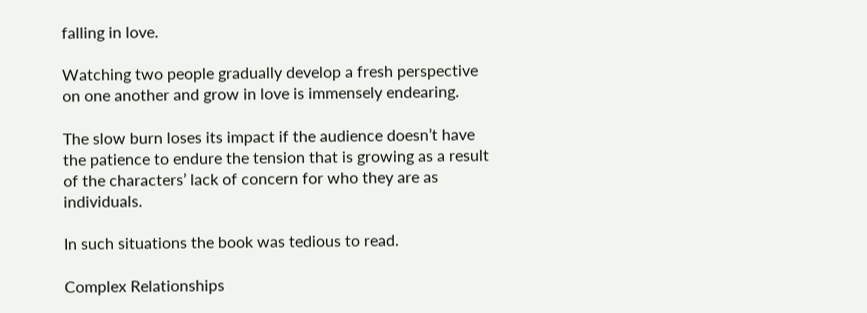falling in love.

Watching two people gradually develop a fresh perspective on one another and grow in love is immensely endearing.

The slow burn loses its impact if the audience doesn’t have the patience to endure the tension that is growing as a result of the characters’ lack of concern for who they are as individuals.

In such situations the book was tedious to read.

Complex Relationships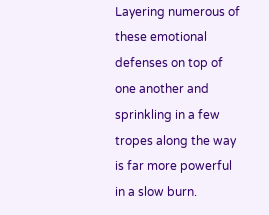Layering numerous of these emotional defenses on top of one another and sprinkling in a few tropes along the way is far more powerful in a slow burn.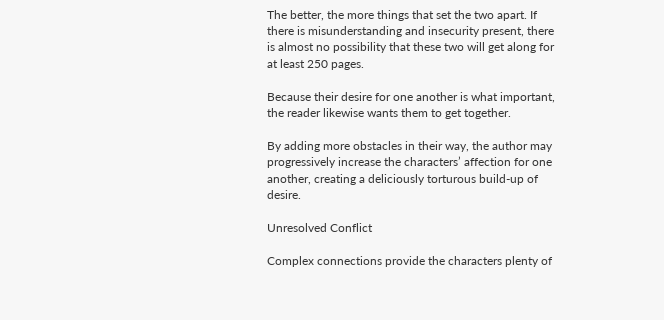The better, the more things that set the two apart. If there is misunderstanding and insecurity present, there is almost no possibility that these two will get along for at least 250 pages.

Because their desire for one another is what important, the reader likewise wants them to get together.

By adding more obstacles in their way, the author may progressively increase the characters’ affection for one another, creating a deliciously torturous build-up of desire.

Unresolved Conflict

Complex connections provide the characters plenty of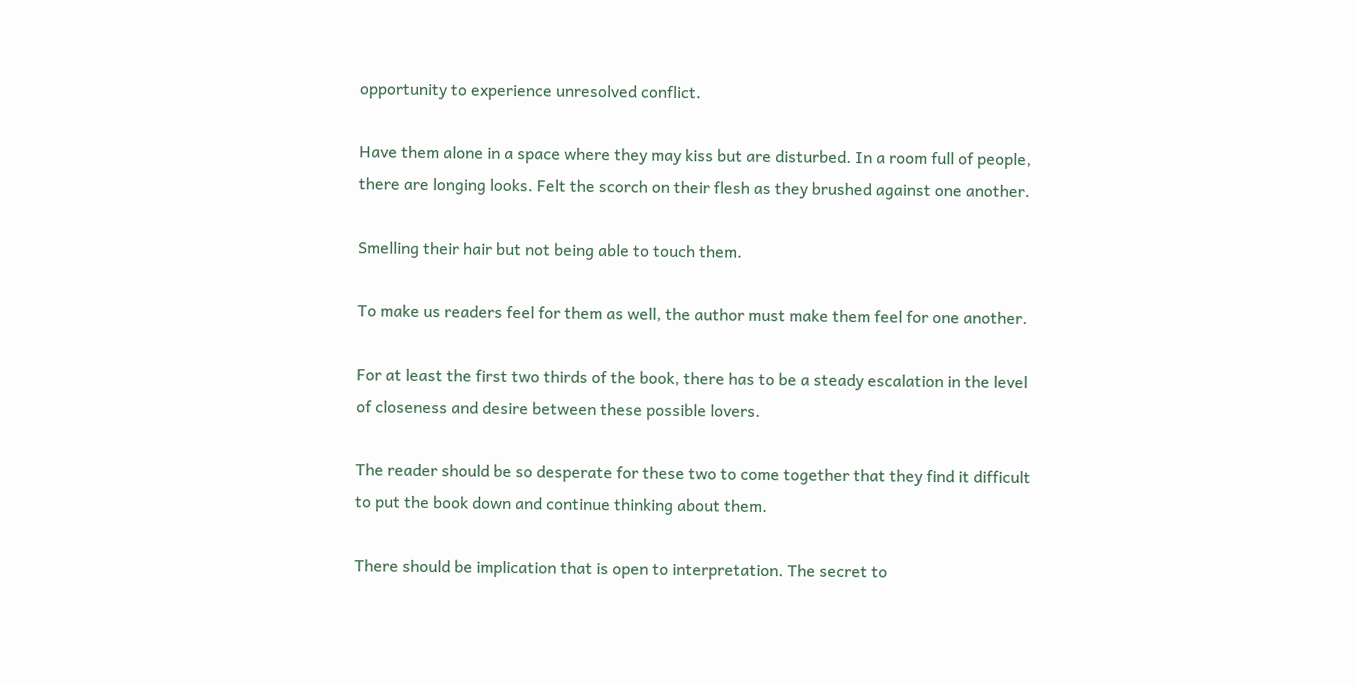opportunity to experience unresolved conflict.

Have them alone in a space where they may kiss but are disturbed. In a room full of people, there are longing looks. Felt the scorch on their flesh as they brushed against one another.

Smelling their hair but not being able to touch them.

To make us readers feel for them as well, the author must make them feel for one another.

For at least the first two thirds of the book, there has to be a steady escalation in the level of closeness and desire between these possible lovers.

The reader should be so desperate for these two to come together that they find it difficult to put the book down and continue thinking about them.

There should be implication that is open to interpretation. The secret to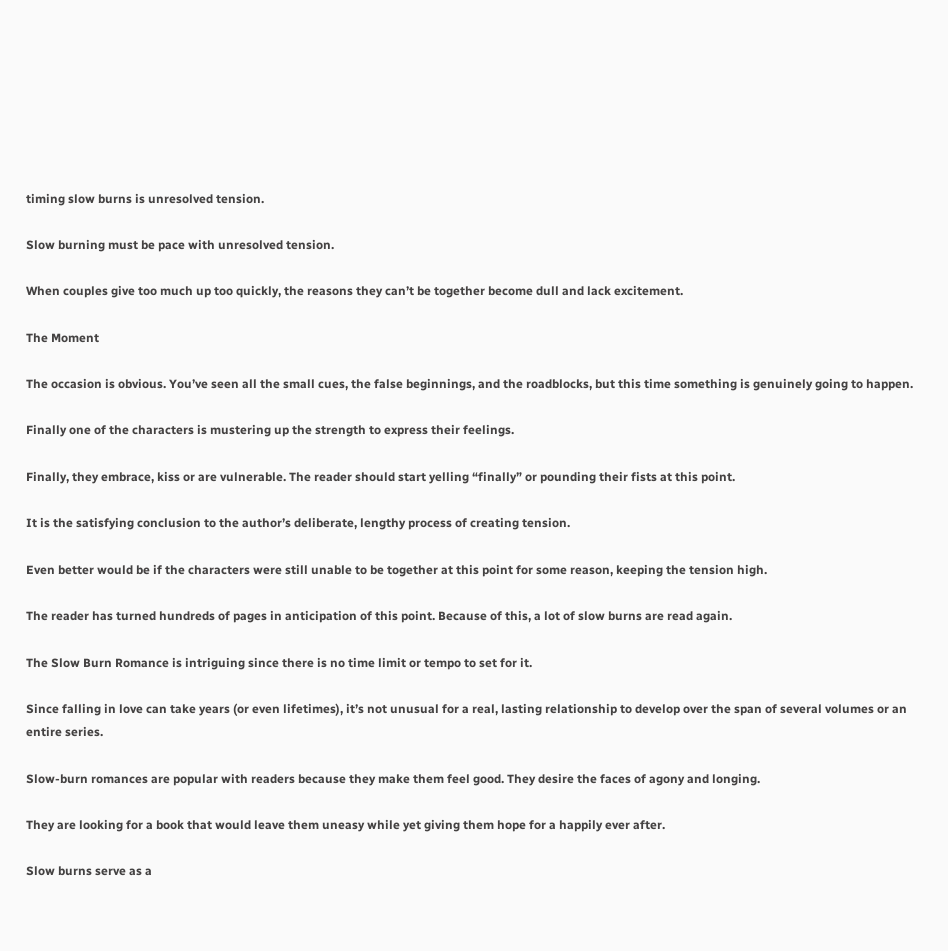timing slow burns is unresolved tension.

Slow burning must be pace with unresolved tension.

When couples give too much up too quickly, the reasons they can’t be together become dull and lack excitement.

The Moment

The occasion is obvious. You’ve seen all the small cues, the false beginnings, and the roadblocks, but this time something is genuinely going to happen.

Finally one of the characters is mustering up the strength to express their feelings.

Finally, they embrace, kiss or are vulnerable. The reader should start yelling “finally” or pounding their fists at this point.

It is the satisfying conclusion to the author’s deliberate, lengthy process of creating tension.

Even better would be if the characters were still unable to be together at this point for some reason, keeping the tension high.

The reader has turned hundreds of pages in anticipation of this point. Because of this, a lot of slow burns are read again.

The Slow Burn Romance is intriguing since there is no time limit or tempo to set for it.

Since falling in love can take years (or even lifetimes), it’s not unusual for a real, lasting relationship to develop over the span of several volumes or an entire series.

Slow-burn romances are popular with readers because they make them feel good. They desire the faces of agony and longing.

They are looking for a book that would leave them uneasy while yet giving them hope for a happily ever after.

Slow burns serve as a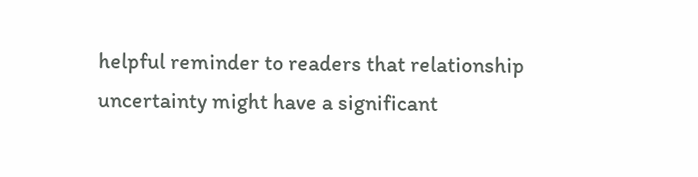helpful reminder to readers that relationship uncertainty might have a significant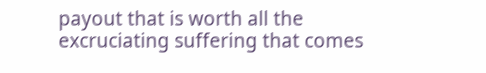payout that is worth all the excruciating suffering that comes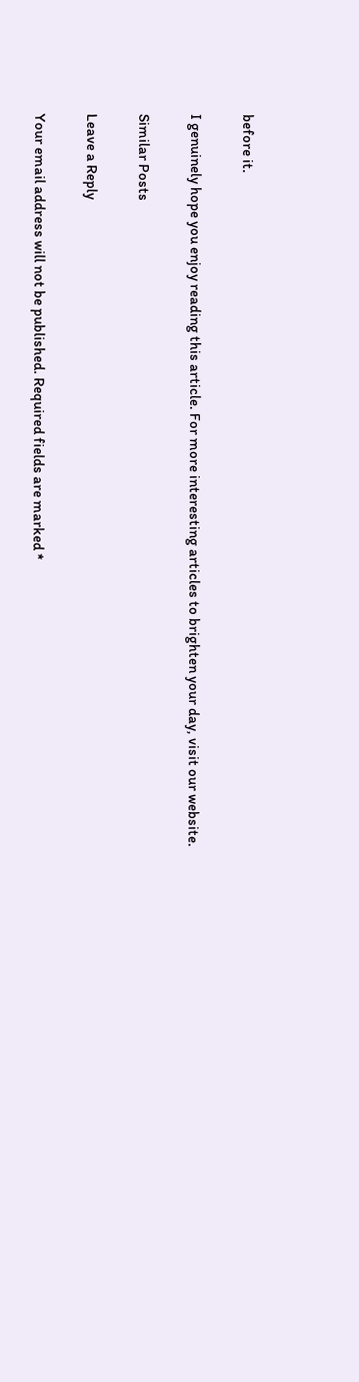before it.

I genuinely hope you enjoy reading this article. For more interesting articles to brighten your day, visit our website.

Similar Posts

Leave a Reply

Your email address will not be published. Required fields are marked *